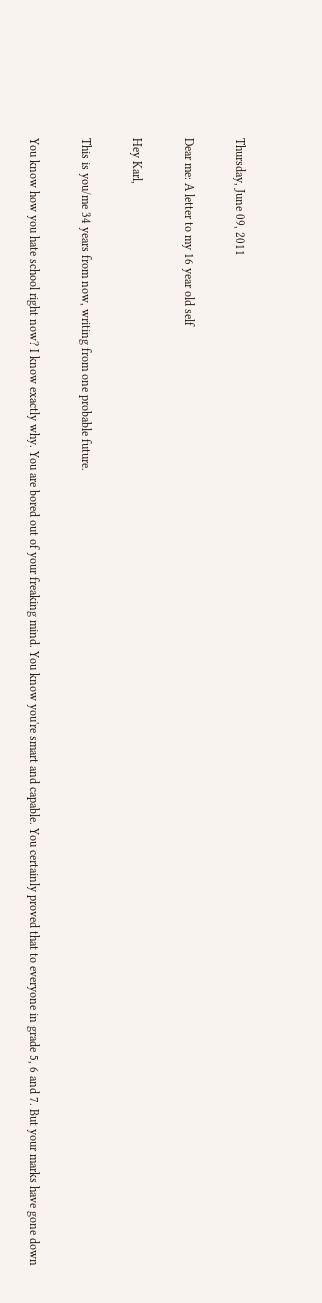Thursday, June 09, 2011

Dear me: A letter to my 16 year old self

Hey Karl,

This is you/me 34 years from now, writing from one probable future.

You know how you hate school right now? I know exactly why. You are bored out of your freaking mind. You know you're smart and capable. You certainly proved that to everyone in grade 5, 6 and 7. But your marks have gone down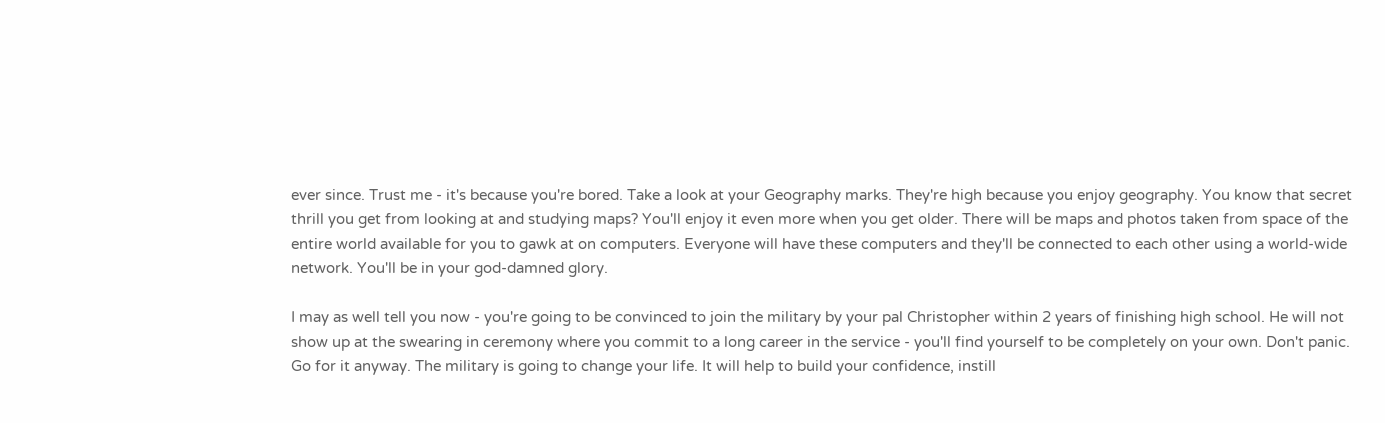ever since. Trust me - it's because you're bored. Take a look at your Geography marks. They're high because you enjoy geography. You know that secret thrill you get from looking at and studying maps? You'll enjoy it even more when you get older. There will be maps and photos taken from space of the entire world available for you to gawk at on computers. Everyone will have these computers and they'll be connected to each other using a world-wide network. You'll be in your god-damned glory.

I may as well tell you now - you're going to be convinced to join the military by your pal Christopher within 2 years of finishing high school. He will not show up at the swearing in ceremony where you commit to a long career in the service - you'll find yourself to be completely on your own. Don't panic. Go for it anyway. The military is going to change your life. It will help to build your confidence, instill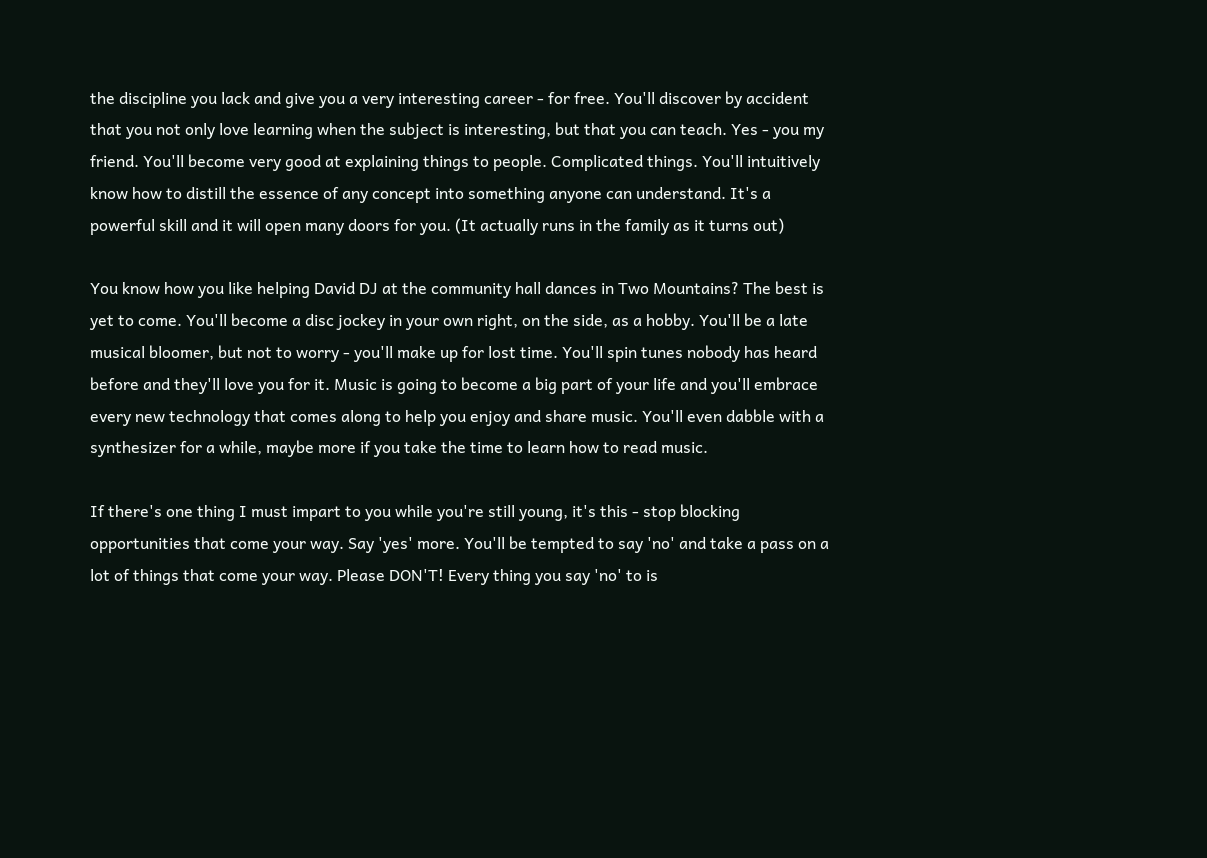the discipline you lack and give you a very interesting career - for free. You'll discover by accident that you not only love learning when the subject is interesting, but that you can teach. Yes - you my friend. You'll become very good at explaining things to people. Complicated things. You'll intuitively know how to distill the essence of any concept into something anyone can understand. It's a powerful skill and it will open many doors for you. (It actually runs in the family as it turns out)

You know how you like helping David DJ at the community hall dances in Two Mountains? The best is yet to come. You'll become a disc jockey in your own right, on the side, as a hobby. You'll be a late musical bloomer, but not to worry - you'll make up for lost time. You'll spin tunes nobody has heard before and they'll love you for it. Music is going to become a big part of your life and you'll embrace every new technology that comes along to help you enjoy and share music. You'll even dabble with a synthesizer for a while, maybe more if you take the time to learn how to read music.

If there's one thing I must impart to you while you're still young, it's this - stop blocking opportunities that come your way. Say 'yes' more. You'll be tempted to say 'no' and take a pass on a lot of things that come your way. Please DON'T! Every thing you say 'no' to is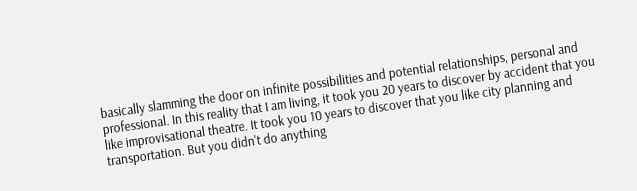basically slamming the door on infinite possibilities and potential relationships, personal and professional. In this reality that I am living, it took you 20 years to discover by accident that you like improvisational theatre. It took you 10 years to discover that you like city planning and transportation. But you didn't do anything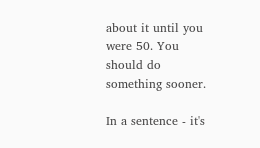about it until you were 50. You should do something sooner.

In a sentence - it's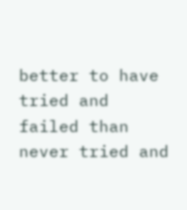better to have tried and failed than never tried and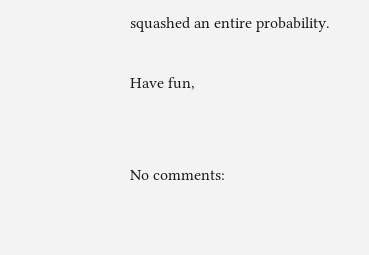squashed an entire probability.

Have fun,


No comments: